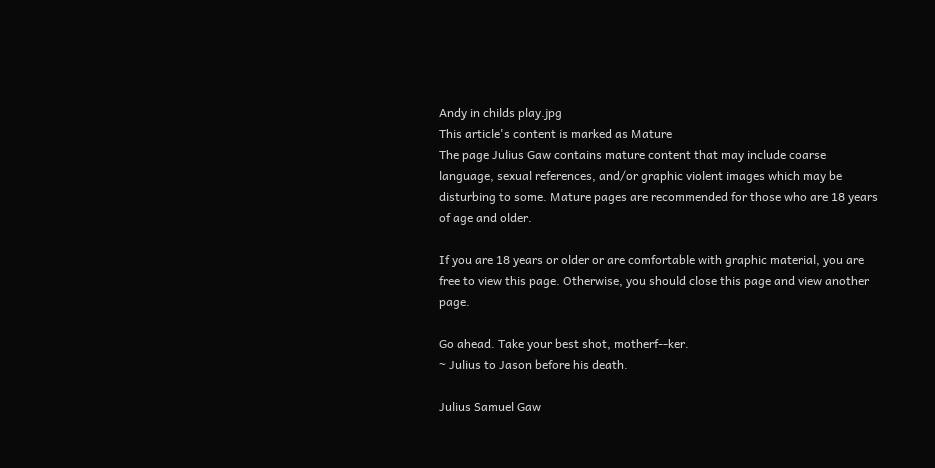Andy in childs play.jpg
This article's content is marked as Mature
The page Julius Gaw contains mature content that may include coarse language, sexual references, and/or graphic violent images which may be disturbing to some. Mature pages are recommended for those who are 18 years of age and older.

If you are 18 years or older or are comfortable with graphic material, you are free to view this page. Otherwise, you should close this page and view another page.

Go ahead. Take your best shot, motherf--ker.
~ Julius to Jason before his death.

Julius Samuel Gaw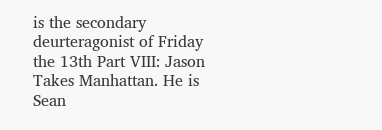is the secondary deurteragonist of Friday the 13th Part VIII: Jason Takes Manhattan. He is Sean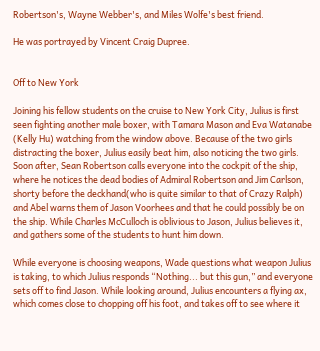Robertson's, Wayne Webber's, and Miles Wolfe's best friend.

He was portrayed by Vincent Craig Dupree.


Off to New York

Joining his fellow students on the cruise to New York City, Julius is first seen fighting another male boxer, with Tamara Mason and Eva Watanabe (Kelly Hu) watching from the window above. Because of the two girls distracting the boxer, Julius easily beat him, also noticing the two girls. Soon after, Sean Robertson calls everyone into the cockpit of the ship, where he notices the dead bodies of Admiral Robertson and Jim Carlson, shorty before the deckhand(who is quite similar to that of Crazy Ralph) and Abel warns them of Jason Voorhees and that he could possibly be on the ship. While Charles McCulloch is oblivious to Jason, Julius believes it, and gathers some of the students to hunt him down.

While everyone is choosing weapons, Wade questions what weapon Julius is taking, to which Julius responds “Nothing... but this gun,” and everyone sets off to find Jason. While looking around, Julius encounters a flying ax, which comes close to chopping off his foot, and takes off to see where it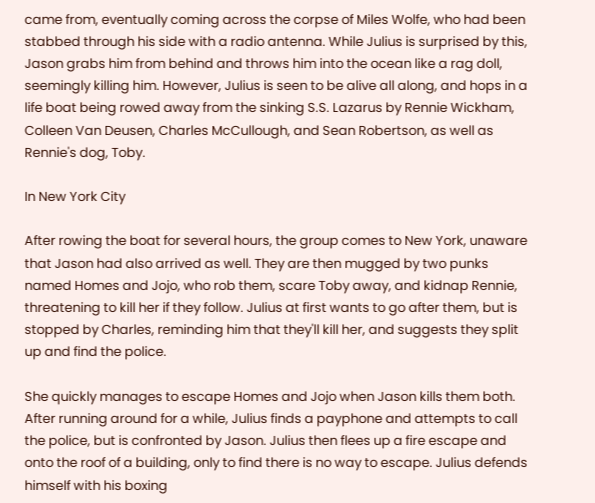came from, eventually coming across the corpse of Miles Wolfe, who had been stabbed through his side with a radio antenna. While Julius is surprised by this, Jason grabs him from behind and throws him into the ocean like a rag doll, seemingly killing him. However, Julius is seen to be alive all along, and hops in a life boat being rowed away from the sinking S.S. Lazarus by Rennie Wickham, Colleen Van Deusen, Charles McCullough, and Sean Robertson, as well as Rennie's dog, Toby.

In New York City

After rowing the boat for several hours, the group comes to New York, unaware that Jason had also arrived as well. They are then mugged by two punks named Homes and Jojo, who rob them, scare Toby away, and kidnap Rennie, threatening to kill her if they follow. Julius at first wants to go after them, but is stopped by Charles, reminding him that they'll kill her, and suggests they split up and find the police.

She quickly manages to escape Homes and Jojo when Jason kills them both. After running around for a while, Julius finds a payphone and attempts to call the police, but is confronted by Jason. Julius then flees up a fire escape and onto the roof of a building, only to find there is no way to escape. Julius defends himself with his boxing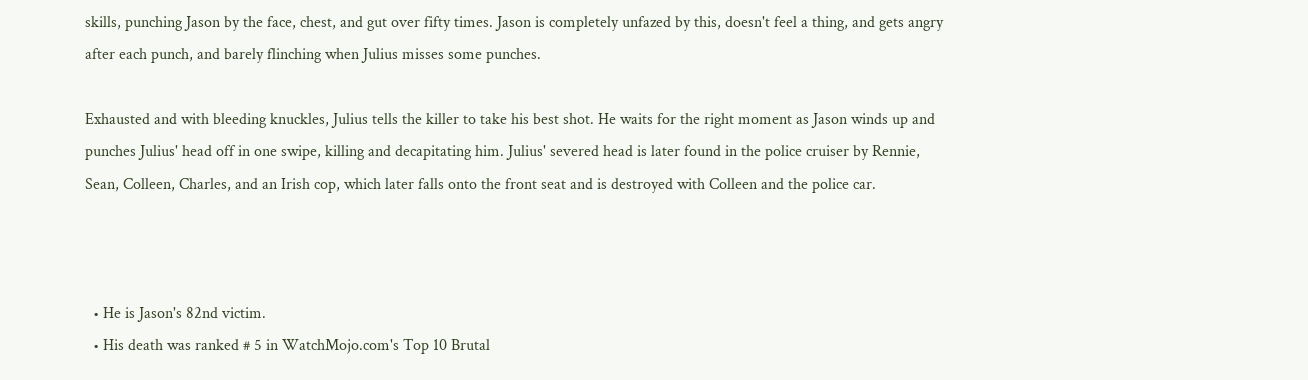skills, punching Jason by the face, chest, and gut over fifty times. Jason is completely unfazed by this, doesn't feel a thing, and gets angry after each punch, and barely flinching when Julius misses some punches.

Exhausted and with bleeding knuckles, Julius tells the killer to take his best shot. He waits for the right moment as Jason winds up and punches Julius' head off in one swipe, killing and decapitating him. Julius' severed head is later found in the police cruiser by Rennie, Sean, Colleen, Charles, and an Irish cop, which later falls onto the front seat and is destroyed with Colleen and the police car.



  • He is Jason's 82nd victim.
  • His death was ranked # 5 in WatchMojo.com's Top 10 Brutal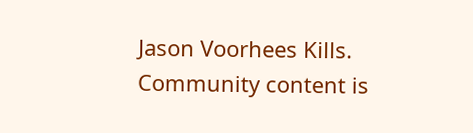Jason Voorhees Kills.
Community content is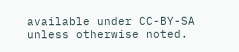available under CC-BY-SA unless otherwise noted.